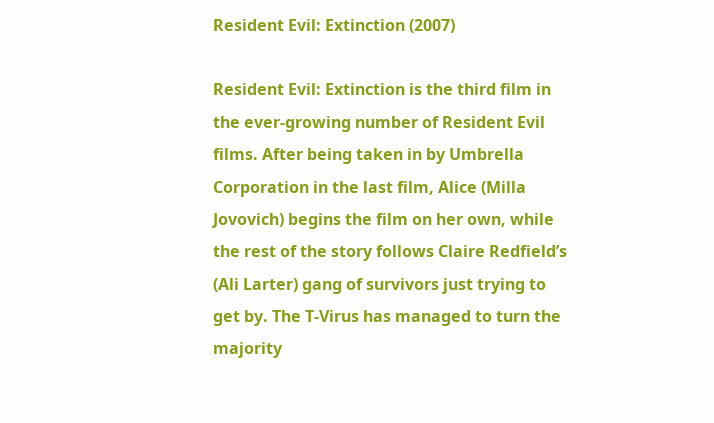Resident Evil: Extinction (2007)

Resident Evil: Extinction is the third film in the ever-growing number of Resident Evil films. After being taken in by Umbrella Corporation in the last film, Alice (Milla Jovovich) begins the film on her own, while the rest of the story follows Claire Redfield’s (Ali Larter) gang of survivors just trying to get by. The T-Virus has managed to turn the majority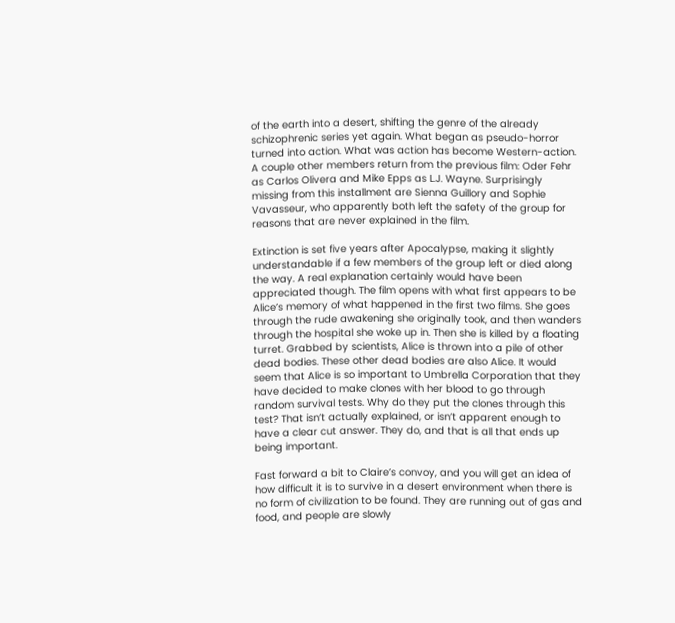of the earth into a desert, shifting the genre of the already schizophrenic series yet again. What began as pseudo-horror turned into action. What was action has become Western-action. A couple other members return from the previous film: Oder Fehr as Carlos Olivera and Mike Epps as L.J. Wayne. Surprisingly missing from this installment are Sienna Guillory and Sophie Vavasseur, who apparently both left the safety of the group for reasons that are never explained in the film.

Extinction is set five years after Apocalypse, making it slightly understandable if a few members of the group left or died along the way. A real explanation certainly would have been appreciated though. The film opens with what first appears to be Alice’s memory of what happened in the first two films. She goes through the rude awakening she originally took, and then wanders through the hospital she woke up in. Then she is killed by a floating turret. Grabbed by scientists, Alice is thrown into a pile of other dead bodies. These other dead bodies are also Alice. It would seem that Alice is so important to Umbrella Corporation that they have decided to make clones with her blood to go through random survival tests. Why do they put the clones through this test? That isn’t actually explained, or isn’t apparent enough to have a clear cut answer. They do, and that is all that ends up being important.

Fast forward a bit to Claire’s convoy, and you will get an idea of how difficult it is to survive in a desert environment when there is no form of civilization to be found. They are running out of gas and food, and people are slowly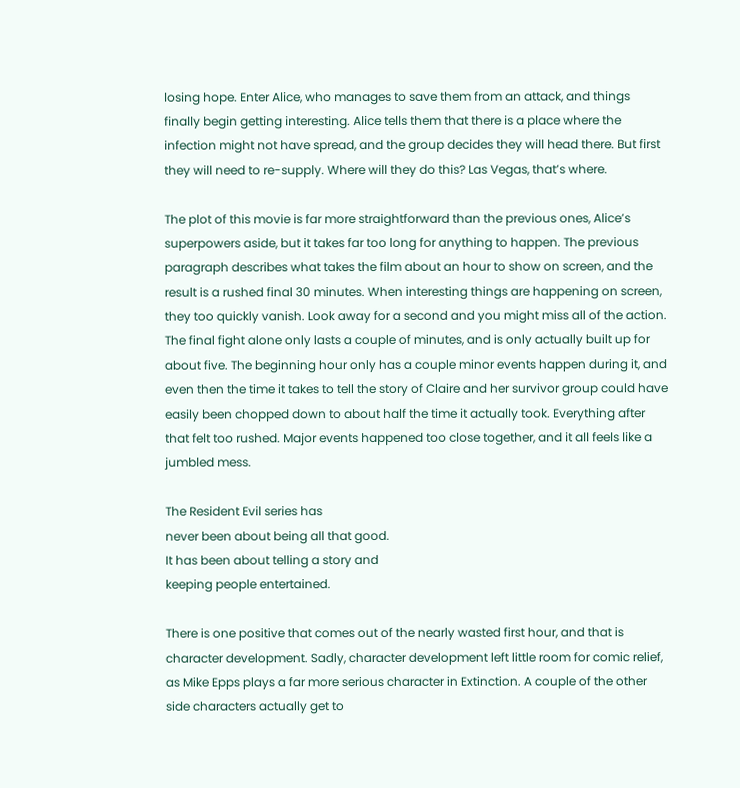losing hope. Enter Alice, who manages to save them from an attack, and things finally begin getting interesting. Alice tells them that there is a place where the infection might not have spread, and the group decides they will head there. But first they will need to re-supply. Where will they do this? Las Vegas, that’s where.

The plot of this movie is far more straightforward than the previous ones, Alice’s superpowers aside, but it takes far too long for anything to happen. The previous paragraph describes what takes the film about an hour to show on screen, and the result is a rushed final 30 minutes. When interesting things are happening on screen, they too quickly vanish. Look away for a second and you might miss all of the action. The final fight alone only lasts a couple of minutes, and is only actually built up for about five. The beginning hour only has a couple minor events happen during it, and even then the time it takes to tell the story of Claire and her survivor group could have easily been chopped down to about half the time it actually took. Everything after that felt too rushed. Major events happened too close together, and it all feels like a jumbled mess.

The Resident Evil series has
never been about being all that good.
It has been about telling a story and
keeping people entertained.

There is one positive that comes out of the nearly wasted first hour, and that is character development. Sadly, character development left little room for comic relief, as Mike Epps plays a far more serious character in Extinction. A couple of the other side characters actually get to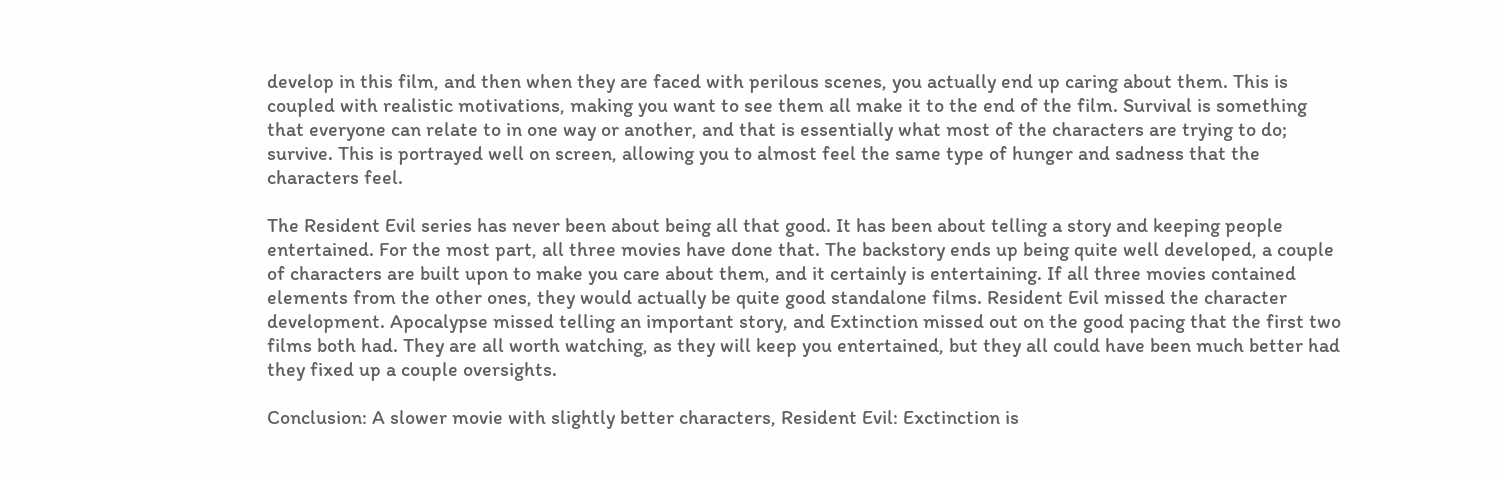develop in this film, and then when they are faced with perilous scenes, you actually end up caring about them. This is coupled with realistic motivations, making you want to see them all make it to the end of the film. Survival is something that everyone can relate to in one way or another, and that is essentially what most of the characters are trying to do; survive. This is portrayed well on screen, allowing you to almost feel the same type of hunger and sadness that the characters feel.

The Resident Evil series has never been about being all that good. It has been about telling a story and keeping people entertained. For the most part, all three movies have done that. The backstory ends up being quite well developed, a couple of characters are built upon to make you care about them, and it certainly is entertaining. If all three movies contained elements from the other ones, they would actually be quite good standalone films. Resident Evil missed the character development. Apocalypse missed telling an important story, and Extinction missed out on the good pacing that the first two films both had. They are all worth watching, as they will keep you entertained, but they all could have been much better had they fixed up a couple oversights.

Conclusion: A slower movie with slightly better characters, Resident Evil: Exctinction is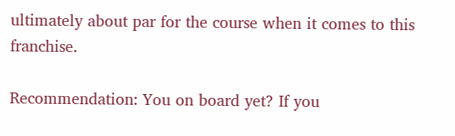ultimately about par for the course when it comes to this franchise.

Recommendation: You on board yet? If you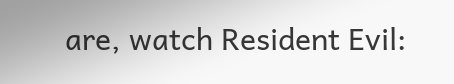are, watch Resident Evil: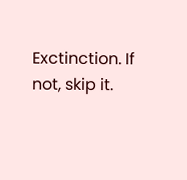Exctinction. If not, skip it.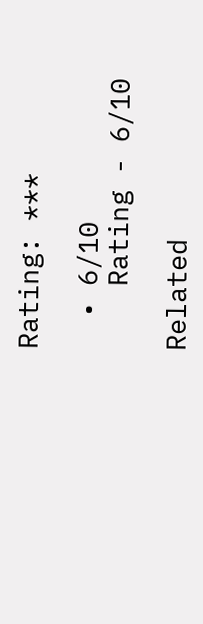Rating: ***

  • 6/10
    Rating - 6/10

Related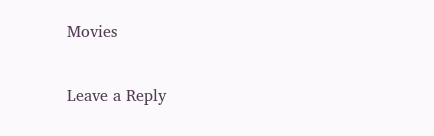Movies

Leave a Reply